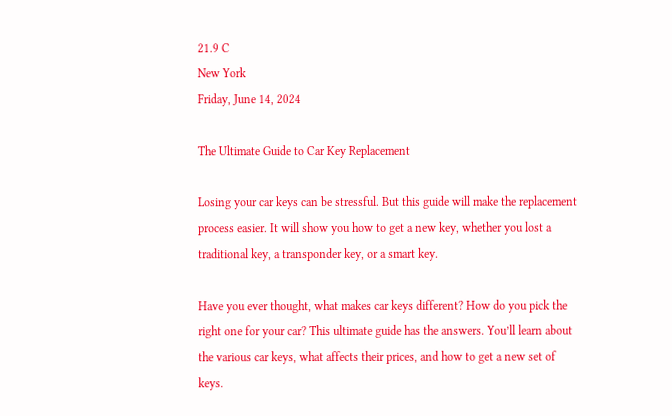21.9 C
New York
Friday, June 14, 2024

The Ultimate Guide to Car Key Replacement

Losing your car keys can be stressful. But this guide will make the replacement process easier. It will show you how to get a new key, whether you lost a traditional key, a transponder key, or a smart key.

Have you ever thought, what makes car keys different? How do you pick the right one for your car? This ultimate guide has the answers. You’ll learn about the various car keys, what affects their prices, and how to get a new set of keys.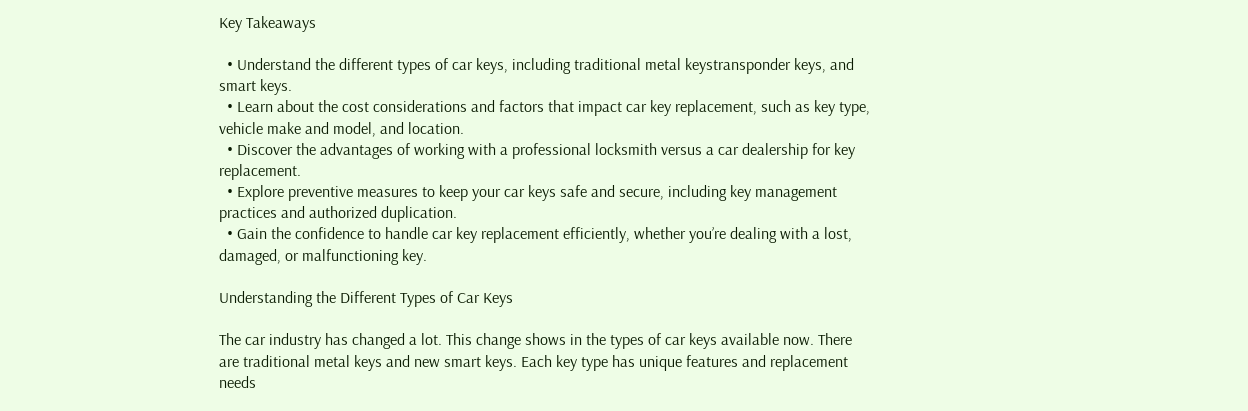Key Takeaways

  • Understand the different types of car keys, including traditional metal keystransponder keys, and smart keys.
  • Learn about the cost considerations and factors that impact car key replacement, such as key type, vehicle make and model, and location.
  • Discover the advantages of working with a professional locksmith versus a car dealership for key replacement.
  • Explore preventive measures to keep your car keys safe and secure, including key management practices and authorized duplication.
  • Gain the confidence to handle car key replacement efficiently, whether you’re dealing with a lost, damaged, or malfunctioning key.

Understanding the Different Types of Car Keys

The car industry has changed a lot. This change shows in the types of car keys available now. There are traditional metal keys and new smart keys. Each key type has unique features and replacement needs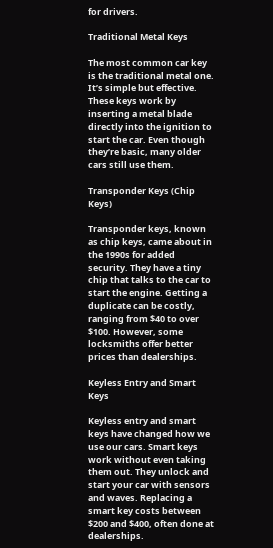for drivers.

Traditional Metal Keys

The most common car key is the traditional metal one. It’s simple but effective. These keys work by inserting a metal blade directly into the ignition to start the car. Even though they’re basic, many older cars still use them.

Transponder Keys (Chip Keys)

Transponder keys, known as chip keys, came about in the 1990s for added security. They have a tiny chip that talks to the car to start the engine. Getting a duplicate can be costly, ranging from $40 to over $100. However, some locksmiths offer better prices than dealerships.

Keyless Entry and Smart Keys

Keyless entry and smart keys have changed how we use our cars. Smart keys work without even taking them out. They unlock and start your car with sensors and waves. Replacing a smart key costs between $200 and $400, often done at dealerships.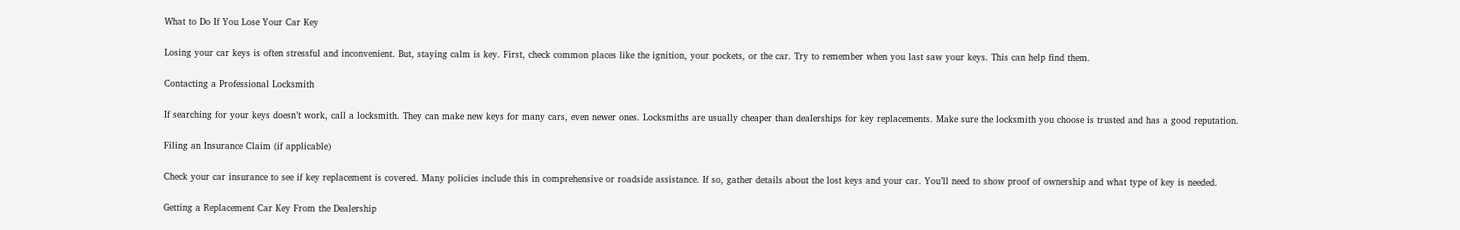What to Do If You Lose Your Car Key

Losing your car keys is often stressful and inconvenient. But, staying calm is key. First, check common places like the ignition, your pockets, or the car. Try to remember when you last saw your keys. This can help find them.

Contacting a Professional Locksmith

If searching for your keys doesn’t work, call a locksmith. They can make new keys for many cars, even newer ones. Locksmiths are usually cheaper than dealerships for key replacements. Make sure the locksmith you choose is trusted and has a good reputation.

Filing an Insurance Claim (if applicable)

Check your car insurance to see if key replacement is covered. Many policies include this in comprehensive or roadside assistance. If so, gather details about the lost keys and your car. You’ll need to show proof of ownership and what type of key is needed.

Getting a Replacement Car Key From the Dealership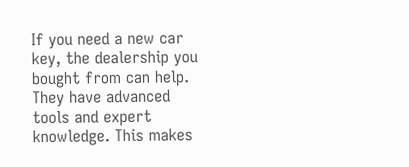If you need a new car key, the dealership you bought from can help. They have advanced tools and expert knowledge. This makes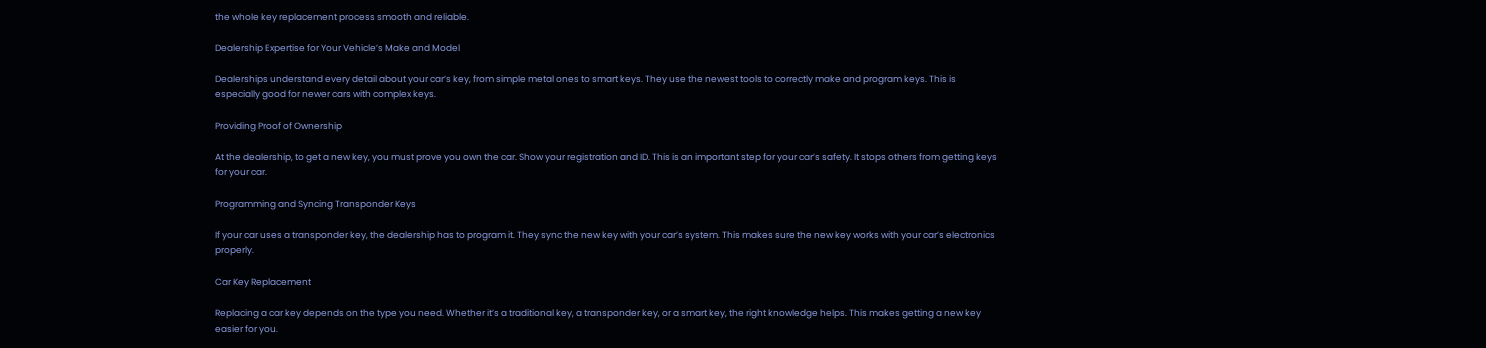the whole key replacement process smooth and reliable.

Dealership Expertise for Your Vehicle’s Make and Model

Dealerships understand every detail about your car’s key, from simple metal ones to smart keys. They use the newest tools to correctly make and program keys. This is especially good for newer cars with complex keys.

Providing Proof of Ownership

At the dealership, to get a new key, you must prove you own the car. Show your registration and ID. This is an important step for your car’s safety. It stops others from getting keys for your car.

Programming and Syncing Transponder Keys

If your car uses a transponder key, the dealership has to program it. They sync the new key with your car’s system. This makes sure the new key works with your car’s electronics properly.

Car Key Replacement

Replacing a car key depends on the type you need. Whether it’s a traditional key, a transponder key, or a smart key, the right knowledge helps. This makes getting a new key easier for you.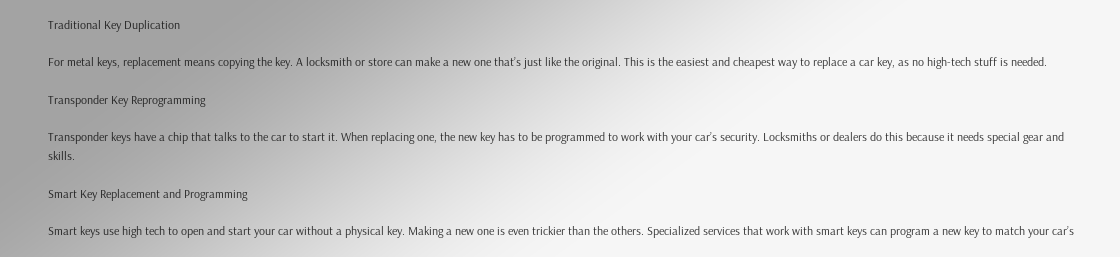Traditional Key Duplication

For metal keys, replacement means copying the key. A locksmith or store can make a new one that’s just like the original. This is the easiest and cheapest way to replace a car key, as no high-tech stuff is needed.

Transponder Key Reprogramming

Transponder keys have a chip that talks to the car to start it. When replacing one, the new key has to be programmed to work with your car’s security. Locksmiths or dealers do this because it needs special gear and skills.

Smart Key Replacement and Programming

Smart keys use high tech to open and start your car without a physical key. Making a new one is even trickier than the others. Specialized services that work with smart keys can program a new key to match your car’s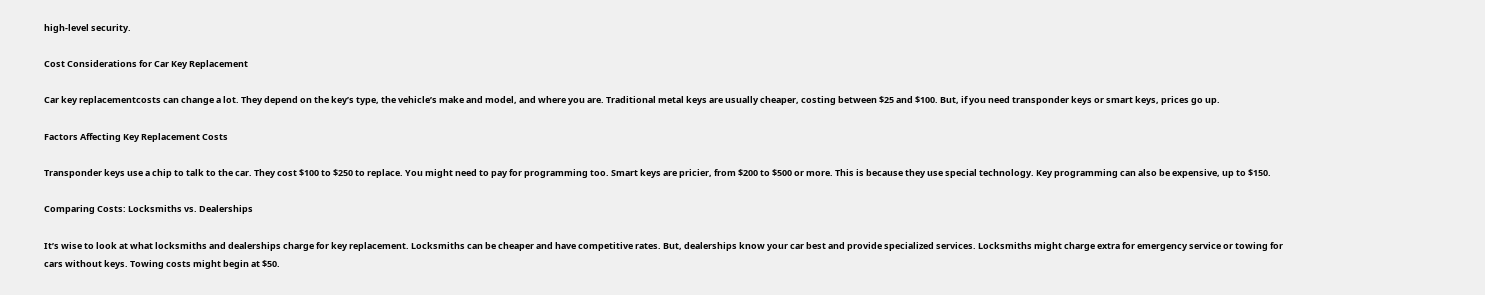high-level security.

Cost Considerations for Car Key Replacement

Car key replacementcosts can change a lot. They depend on the key’s type, the vehicle’s make and model, and where you are. Traditional metal keys are usually cheaper, costing between $25 and $100. But, if you need transponder keys or smart keys, prices go up.

Factors Affecting Key Replacement Costs

Transponder keys use a chip to talk to the car. They cost $100 to $250 to replace. You might need to pay for programming too. Smart keys are pricier, from $200 to $500 or more. This is because they use special technology. Key programming can also be expensive, up to $150.

Comparing Costs: Locksmiths vs. Dealerships

It’s wise to look at what locksmiths and dealerships charge for key replacement. Locksmiths can be cheaper and have competitive rates. But, dealerships know your car best and provide specialized services. Locksmiths might charge extra for emergency service or towing for cars without keys. Towing costs might begin at $50.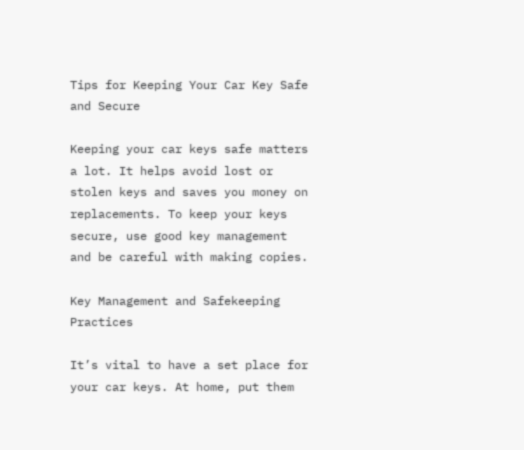Tips for Keeping Your Car Key Safe and Secure

Keeping your car keys safe matters a lot. It helps avoid lost or stolen keys and saves you money on replacements. To keep your keys secure, use good key management and be careful with making copies.

Key Management and Safekeeping Practices

It’s vital to have a set place for your car keys. At home, put them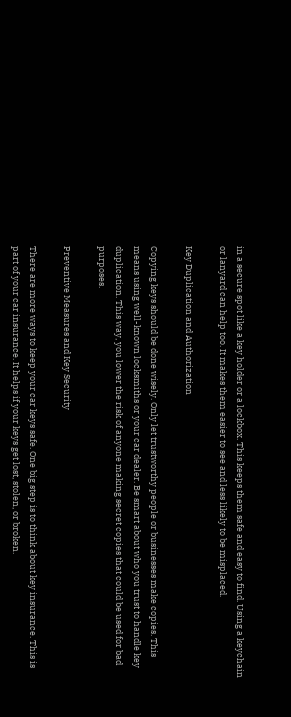in a secure spot like a key holder or a lockbox. This keeps them safe and easy to find. Using a keychain or lanyard can help too. It makes them easier to see and less likely to be misplaced.

Key Duplication and Authorization

Copying keys should be done wisely. Only let trustworthy people or businesses make copies. This means using well-known locksmiths or your car dealer. Be smart about who you trust to handle key duplication. This way, you lower the risk of anyone making secret copies that could be used for bad purposes.

Preventive Measures and Key Security

There are more ways to keep your car keys safe. One big step is to think about key insurance. This is part of your car insurance. It helps if your keys get lost, stolen, or broken.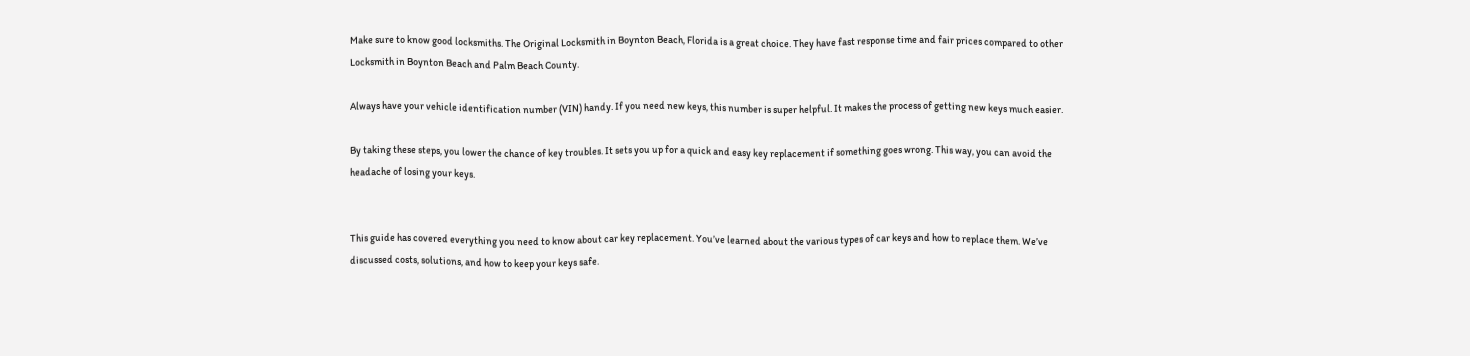Make sure to know good locksmiths. The Original Locksmith in Boynton Beach, Florida is a great choice. They have fast response time and fair prices compared to other Locksmith in Boynton Beach and Palm Beach County.

Always have your vehicle identification number (VIN) handy. If you need new keys, this number is super helpful. It makes the process of getting new keys much easier.

By taking these steps, you lower the chance of key troubles. It sets you up for a quick and easy key replacement if something goes wrong. This way, you can avoid the headache of losing your keys.


This guide has covered everything you need to know about car key replacement. You’ve learned about the various types of car keys and how to replace them. We’ve discussed costs, solutions, and how to keep your keys safe.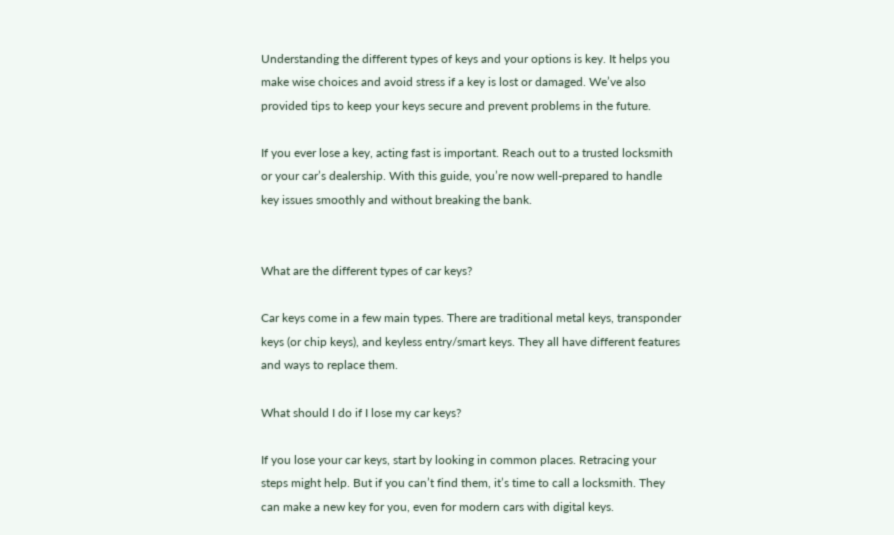Understanding the different types of keys and your options is key. It helps you make wise choices and avoid stress if a key is lost or damaged. We’ve also provided tips to keep your keys secure and prevent problems in the future.

If you ever lose a key, acting fast is important. Reach out to a trusted locksmith or your car’s dealership. With this guide, you’re now well-prepared to handle key issues smoothly and without breaking the bank.


What are the different types of car keys?

Car keys come in a few main types. There are traditional metal keys, transponder keys (or chip keys), and keyless entry/smart keys. They all have different features and ways to replace them.

What should I do if I lose my car keys?

If you lose your car keys, start by looking in common places. Retracing your steps might help. But if you can’t find them, it’s time to call a locksmith. They can make a new key for you, even for modern cars with digital keys.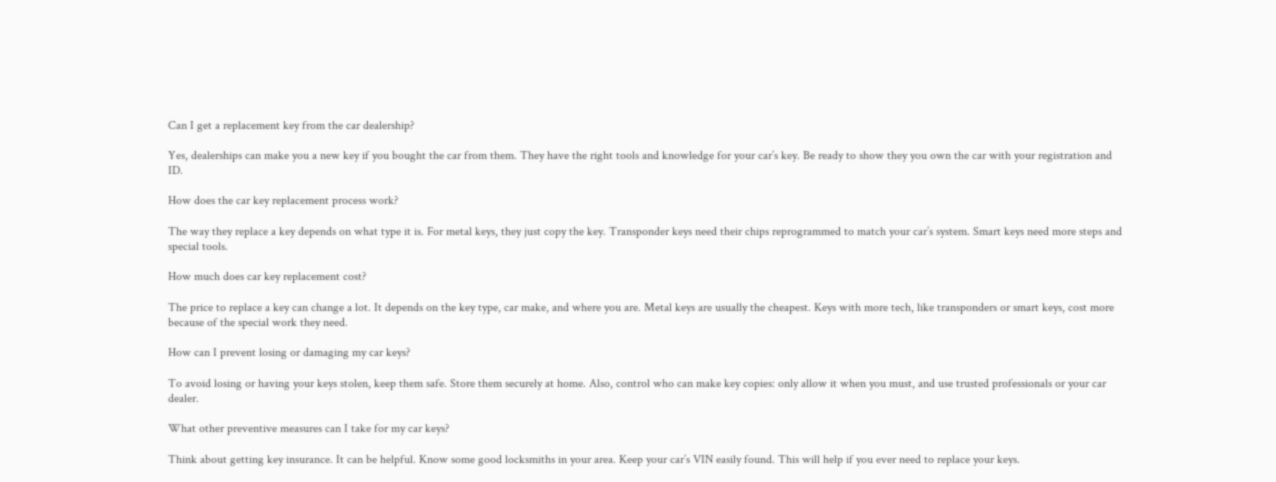Can I get a replacement key from the car dealership?

Yes, dealerships can make you a new key if you bought the car from them. They have the right tools and knowledge for your car’s key. Be ready to show they you own the car with your registration and ID.

How does the car key replacement process work?

The way they replace a key depends on what type it is. For metal keys, they just copy the key. Transponder keys need their chips reprogrammed to match your car’s system. Smart keys need more steps and special tools.

How much does car key replacement cost?

The price to replace a key can change a lot. It depends on the key type, car make, and where you are. Metal keys are usually the cheapest. Keys with more tech, like transponders or smart keys, cost more because of the special work they need.

How can I prevent losing or damaging my car keys?

To avoid losing or having your keys stolen, keep them safe. Store them securely at home. Also, control who can make key copies: only allow it when you must, and use trusted professionals or your car dealer.

What other preventive measures can I take for my car keys?

Think about getting key insurance. It can be helpful. Know some good locksmiths in your area. Keep your car’s VIN easily found. This will help if you ever need to replace your keys.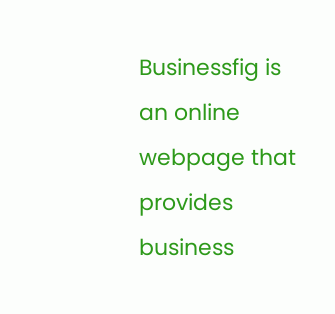Businessfig is an online webpage that provides business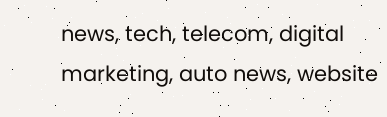news, tech, telecom, digital marketing, auto news, website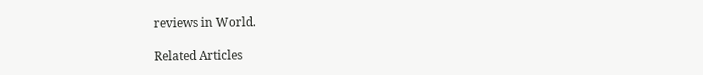reviews in World.

Related Articles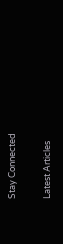Stay Connected


Latest Articles